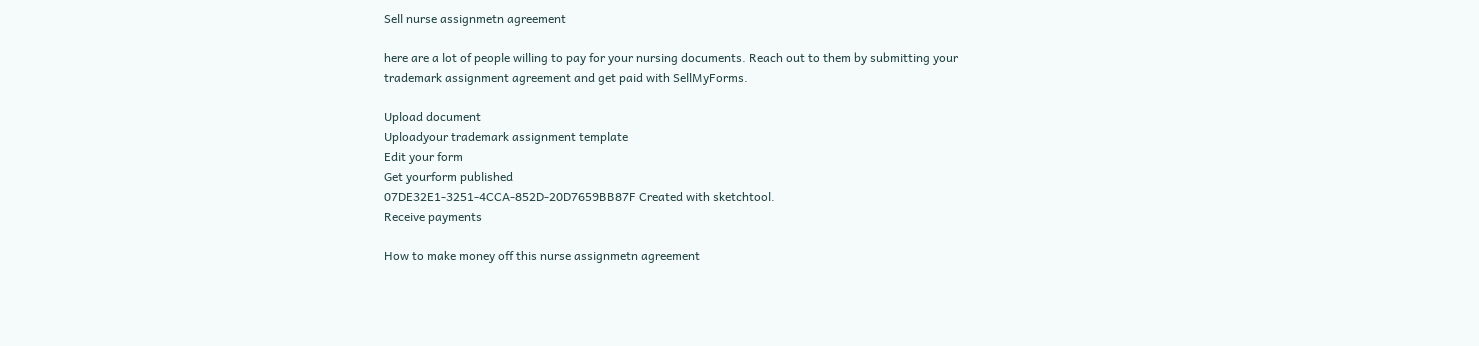Sell nurse assignmetn agreement

here are a lot of people willing to pay for your nursing documents. Reach out to them by submitting your trademark assignment agreement and get paid with SellMyForms.

Upload document
Uploadyour trademark assignment template
Edit your form
Get yourform published
07DE32E1-3251-4CCA-852D-20D7659BB87F Created with sketchtool.
Receive payments

How to make money off this nurse assignmetn agreement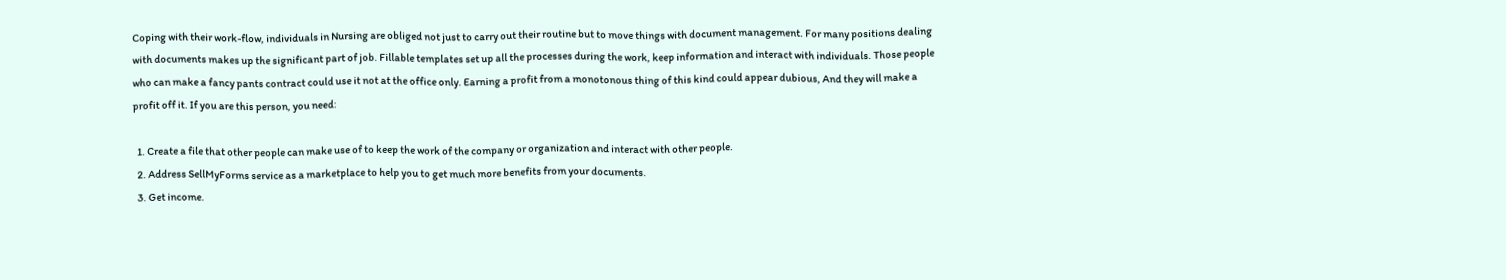Coping with their work-flow, individuals in Nursing are obliged not just to carry out their routine but to move things with document management. For many positions dealing with documents makes up the significant part of job. Fillable templates set up all the processes during the work, keep information and interact with individuals. Those people who can make a fancy pants contract could use it not at the office only. Earning a profit from a monotonous thing of this kind could appear dubious, And they will make a profit off it. If you are this person, you need:

  1. Create a file that other people can make use of to keep the work of the company or organization and interact with other people.
  2. Address SellMyForms service as a marketplace to help you to get much more benefits from your documents.
  3. Get income.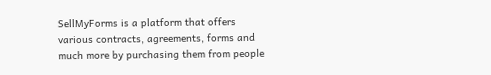SellMyForms is a platform that offers various contracts, agreements, forms and much more by purchasing them from people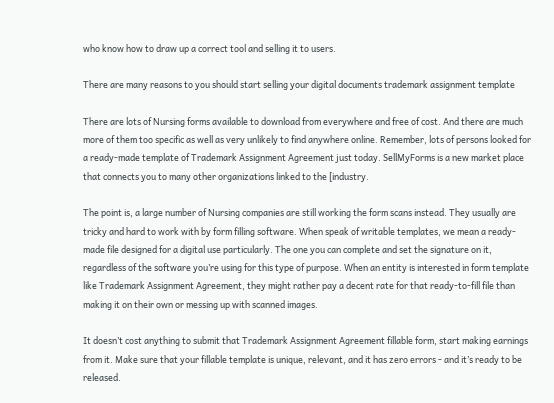who know how to draw up a correct tool and selling it to users.

There are many reasons to you should start selling your digital documents trademark assignment template

There are lots of Nursing forms available to download from everywhere and free of cost. And there are much more of them too specific as well as very unlikely to find anywhere online. Remember, lots of persons looked for a ready-made template of Trademark Assignment Agreement just today. SellMyForms is a new market place that connects you to many other organizations linked to the [industry.

The point is, a large number of Nursing companies are still working the form scans instead. They usually are tricky and hard to work with by form filling software. When speak of writable templates, we mean a ready-made file designed for a digital use particularly. The one you can complete and set the signature on it, regardless of the software you’re using for this type of purpose. When an entity is interested in form template like Trademark Assignment Agreement, they might rather pay a decent rate for that ready-to-fill file than making it on their own or messing up with scanned images.

It doesn’t cost anything to submit that Trademark Assignment Agreement fillable form, start making earnings from it. Make sure that your fillable template is unique, relevant, and it has zero errors - and it’s ready to be released.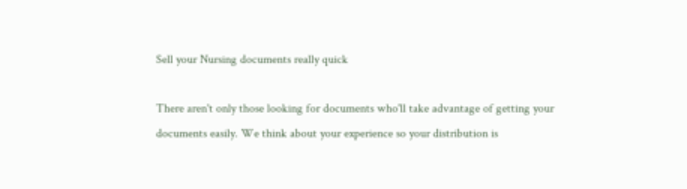Sell your Nursing documents really quick

There aren't only those looking for documents who'll take advantage of getting your documents easily. We think about your experience so your distribution is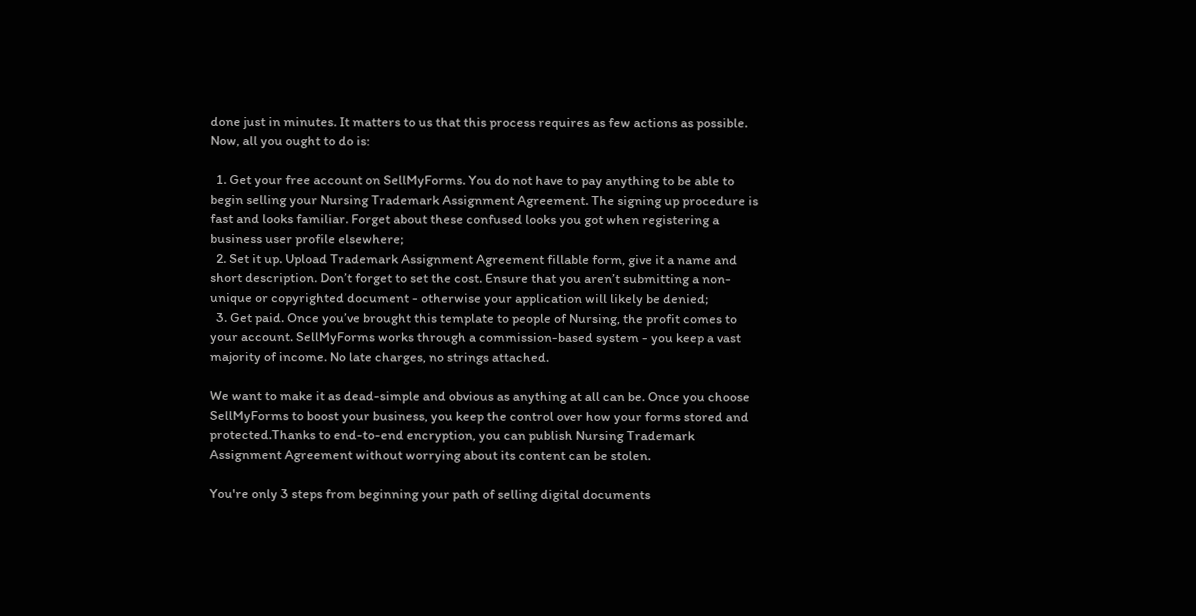done just in minutes. It matters to us that this process requires as few actions as possible. Now, all you ought to do is:

  1. Get your free account on SellMyForms. You do not have to pay anything to be able to begin selling your Nursing Trademark Assignment Agreement. The signing up procedure is fast and looks familiar. Forget about these confused looks you got when registering a business user profile elsewhere;
  2. Set it up. Upload Trademark Assignment Agreement fillable form, give it a name and short description. Don’t forget to set the cost. Ensure that you aren’t submitting a non-unique or copyrighted document - otherwise your application will likely be denied;
  3. Get paid. Once you’ve brought this template to people of Nursing, the profit comes to your account. SellMyForms works through a commission-based system - you keep a vast majority of income. No late charges, no strings attached.

We want to make it as dead-simple and obvious as anything at all can be. Once you choose SellMyForms to boost your business, you keep the control over how your forms stored and protected.Thanks to end-to-end encryption, you can publish Nursing Trademark Assignment Agreement without worrying about its content can be stolen.

You're only 3 steps from beginning your path of selling digital documents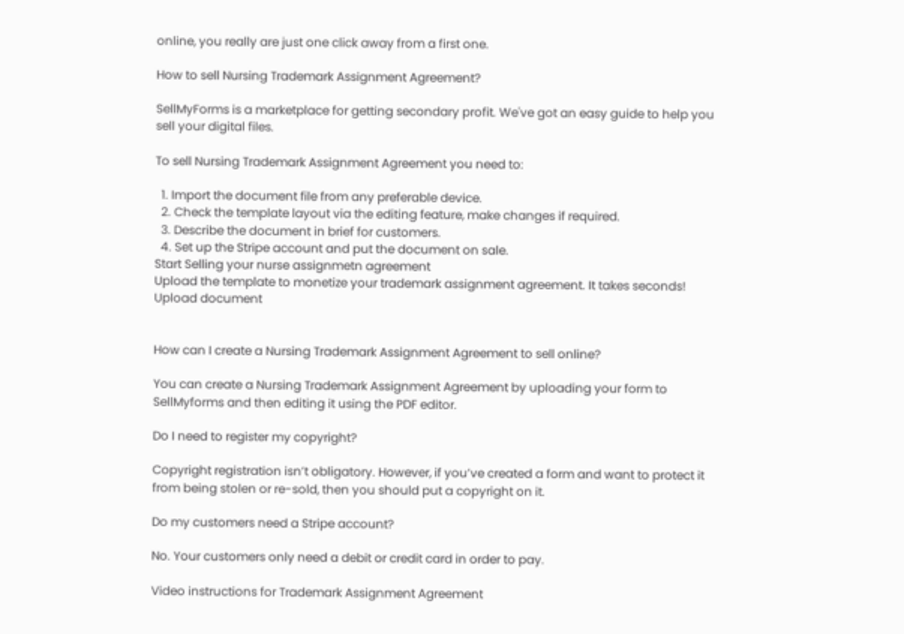online, you really are just one click away from a first one.

How to sell Nursing Trademark Assignment Agreement?

SellMyForms is a marketplace for getting secondary profit. We've got an easy guide to help you sell your digital files.

To sell Nursing Trademark Assignment Agreement you need to:

  1. Import the document file from any preferable device.
  2. Check the template layout via the editing feature, make changes if required.
  3. Describe the document in brief for customers.
  4. Set up the Stripe account and put the document on sale.
Start Selling your nurse assignmetn agreement
Upload the template to monetize your trademark assignment agreement. It takes seconds!
Upload document


How can I create a Nursing Trademark Assignment Agreement to sell online?

You can create a Nursing Trademark Assignment Agreement by uploading your form to SellMyforms and then editing it using the PDF editor.

Do I need to register my copyright?

Copyright registration isn’t obligatory. However, if you’ve created a form and want to protect it from being stolen or re-sold, then you should put a copyright on it.

Do my customers need a Stripe account?

No. Your customers only need a debit or credit card in order to pay.

Video instructions for Trademark Assignment Agreement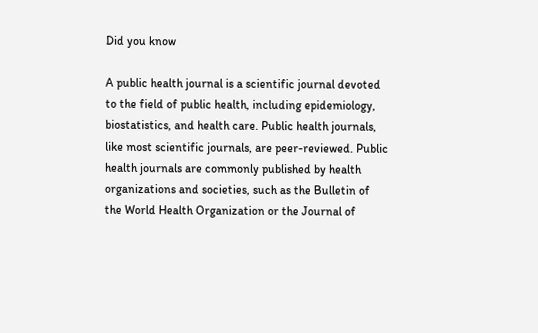Did you know

A public health journal is a scientific journal devoted to the field of public health, including epidemiology, biostatistics, and health care. Public health journals, like most scientific journals, are peer-reviewed. Public health journals are commonly published by health organizations and societies, such as the Bulletin of the World Health Organization or the Journal of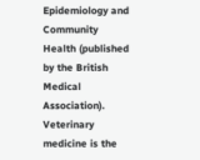Epidemiology and Community Health (published by the British Medical Association).
Veterinary medicine is the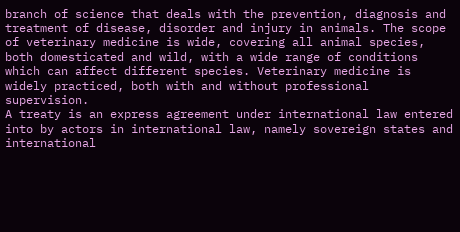branch of science that deals with the prevention, diagnosis and treatment of disease, disorder and injury in animals. The scope of veterinary medicine is wide, covering all animal species, both domesticated and wild, with a wide range of conditions which can affect different species. Veterinary medicine is widely practiced, both with and without professional supervision.
A treaty is an express agreement under international law entered into by actors in international law, namely sovereign states and international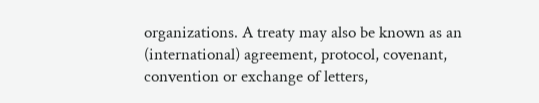organizations. A treaty may also be known as an (international) agreement, protocol, covenant, convention or exchange of letters,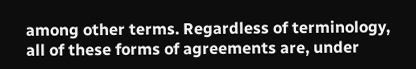among other terms. Regardless of terminology, all of these forms of agreements are, under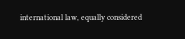international law, equally considered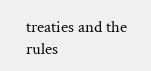treaties and the rules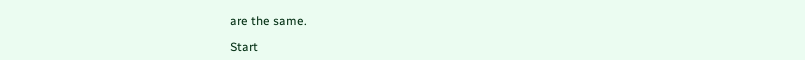are the same.

Start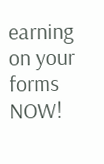earning on your forms NOW!